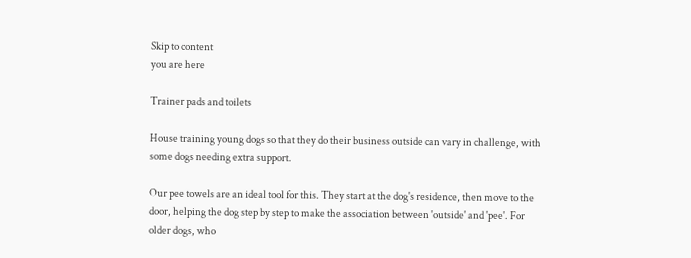Skip to content
you are here

Trainer pads and toilets

House training young dogs so that they do their business outside can vary in challenge, with some dogs needing extra support.

Our pee towels are an ideal tool for this. They start at the dog's residence, then move to the door, helping the dog step by step to make the association between 'outside' and 'pee'. For older dogs, who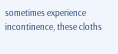sometimes experience incontinence, these cloths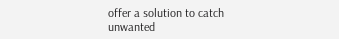offer a solution to catch unwanted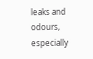leaks and odours, especially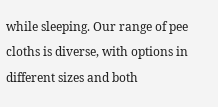while sleeping. Our range of pee cloths is diverse, with options in different sizes and both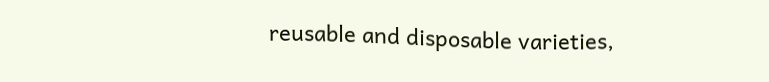reusable and disposable varieties,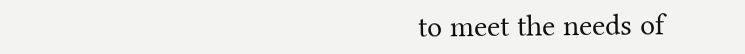to meet the needs of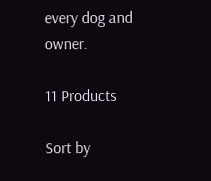every dog and owner.

11 Products

Sort by